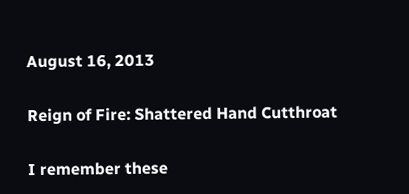August 16, 2013

Reign of Fire: Shattered Hand Cutthroat

I remember these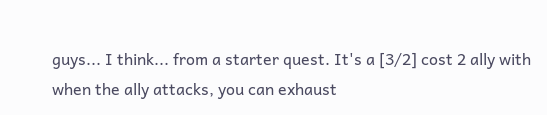guys... I think... from a starter quest. It's a [3/2] cost 2 ally with when the ally attacks, you can exhaust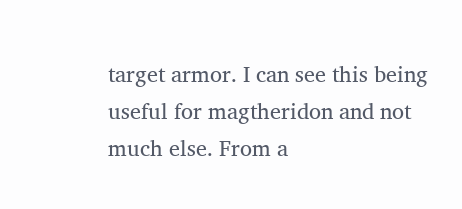target armor. I can see this being useful for magtheridon and not much else. From a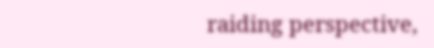raiding perspective,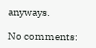anyways.

No comments: